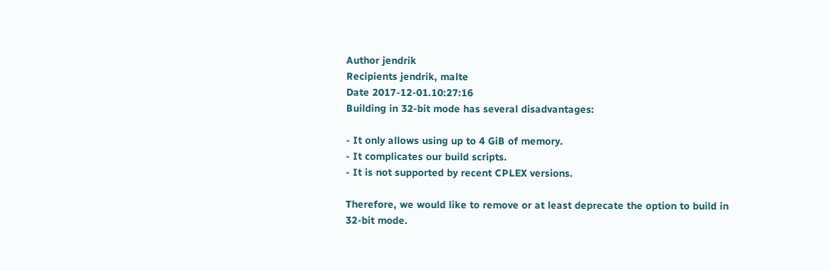Author jendrik
Recipients jendrik, malte
Date 2017-12-01.10:27:16
Building in 32-bit mode has several disadvantages:

- It only allows using up to 4 GiB of memory.
- It complicates our build scripts.
- It is not supported by recent CPLEX versions.

Therefore, we would like to remove or at least deprecate the option to build in
32-bit mode.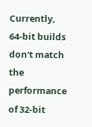Currently, 64-bit builds don't match the performance of 32-bit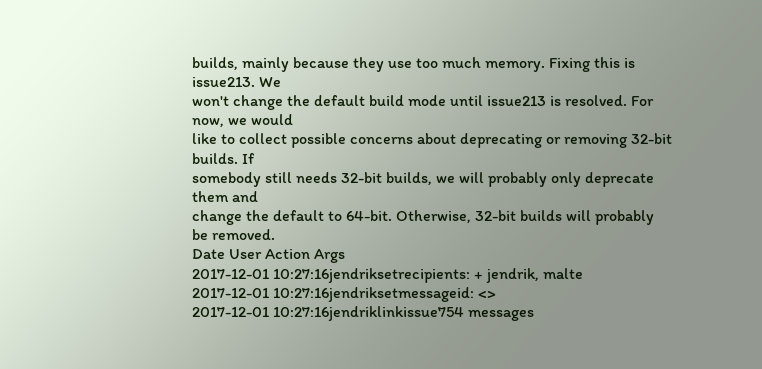builds, mainly because they use too much memory. Fixing this is issue213. We
won't change the default build mode until issue213 is resolved. For now, we would
like to collect possible concerns about deprecating or removing 32-bit builds. If
somebody still needs 32-bit builds, we will probably only deprecate them and
change the default to 64-bit. Otherwise, 32-bit builds will probably be removed.
Date User Action Args
2017-12-01 10:27:16jendriksetrecipients: + jendrik, malte
2017-12-01 10:27:16jendriksetmessageid: <>
2017-12-01 10:27:16jendriklinkissue754 messages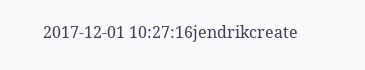2017-12-01 10:27:16jendrikcreate